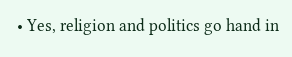• Yes, religion and politics go hand in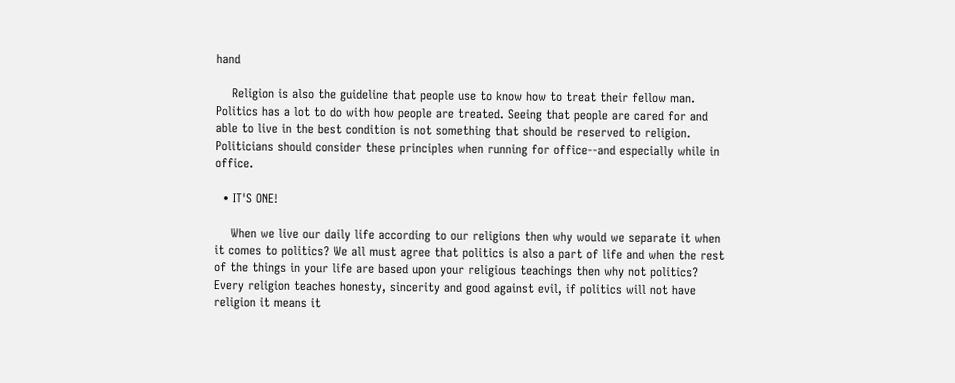hand

    Religion is also the guideline that people use to know how to treat their fellow man. Politics has a lot to do with how people are treated. Seeing that people are cared for and able to live in the best condition is not something that should be reserved to religion. Politicians should consider these principles when running for office--and especially while in office.

  • IT'S ONE!

    When we live our daily life according to our religions then why would we separate it when it comes to politics? We all must agree that politics is also a part of life and when the rest of the things in your life are based upon your religious teachings then why not politics? Every religion teaches honesty, sincerity and good against evil, if politics will not have religion it means it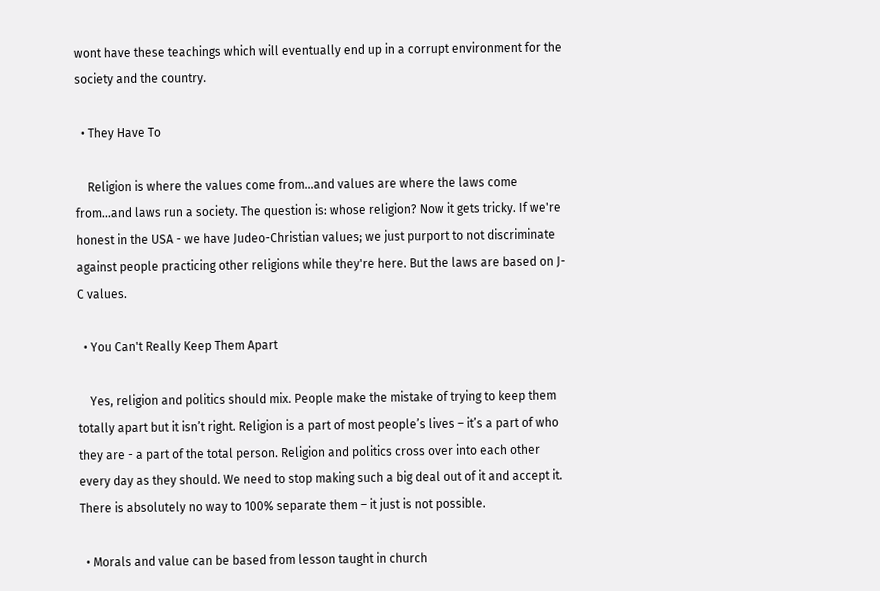wont have these teachings which will eventually end up in a corrupt environment for the society and the country.

  • They Have To

    Religion is where the values come from...and values are where the laws come from...and laws run a society. The question is: whose religion? Now it gets tricky. If we're honest in the USA - we have Judeo-Christian values; we just purport to not discriminate against people practicing other religions while they're here. But the laws are based on J-C values.

  • You Can't Really Keep Them Apart

    Yes, religion and politics should mix. People make the mistake of trying to keep them totally apart but it isn’t right. Religion is a part of most people’s lives – it’s a part of who they are - a part of the total person. Religion and politics cross over into each other every day as they should. We need to stop making such a big deal out of it and accept it. There is absolutely no way to 100% separate them – it just is not possible.

  • Morals and value can be based from lesson taught in church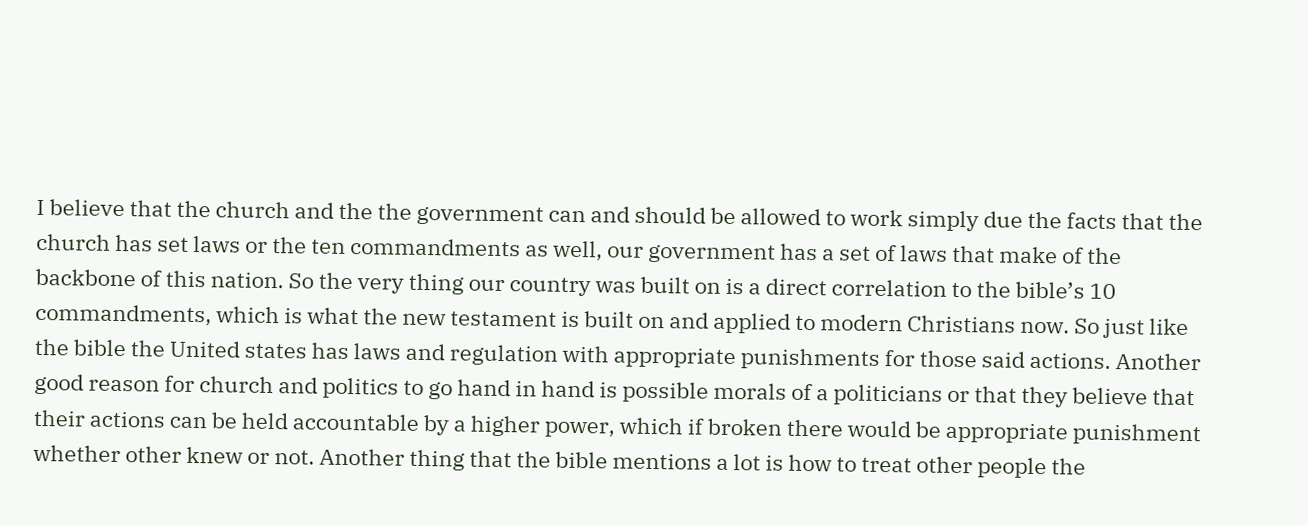I believe that the church and the the government can and should be allowed to work simply due the facts that the church has set laws or the ten commandments as well, our government has a set of laws that make of the backbone of this nation. So the very thing our country was built on is a direct correlation to the bible’s 10 commandments, which is what the new testament is built on and applied to modern Christians now. So just like the bible the United states has laws and regulation with appropriate punishments for those said actions. Another good reason for church and politics to go hand in hand is possible morals of a politicians or that they believe that their actions can be held accountable by a higher power, which if broken there would be appropriate punishment whether other knew or not. Another thing that the bible mentions a lot is how to treat other people the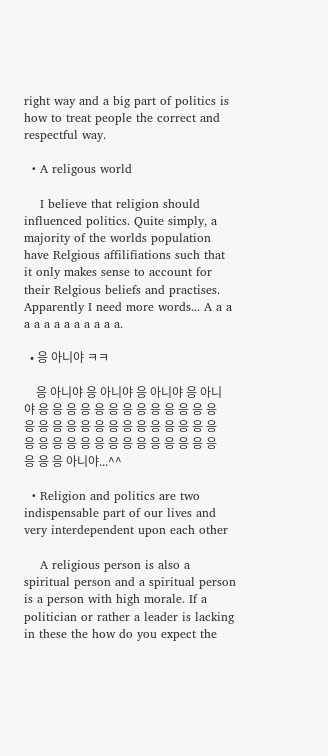right way and a big part of politics is how to treat people the correct and respectful way.

  • A religous world

    I believe that religion should influenced politics. Quite simply, a majority of the worlds population have Relgious affilifiations such that it only makes sense to account for their Relgious beliefs and practises. Apparently I need more words... A a a a a a a a a a a a a.

  • 응 아니야 ㅋㅋ

    응 아니야 응 아니야 응 아니야 응 아니야 응 응 응 응 응 응 응 응 응 응 응 응 응 응 응 응 응 응 응 응 응 응 응 응 응 응 응 응 응 응 응 응 응 응 응 응 응 응 응 응 응 응 응 응 아니야...^^

  • Religion and politics are two indispensable part of our lives and very interdependent upon each other

    A religious person is also a spiritual person and a spiritual person is a person with high morale. If a politician or rather a leader is lacking in these the how do you expect the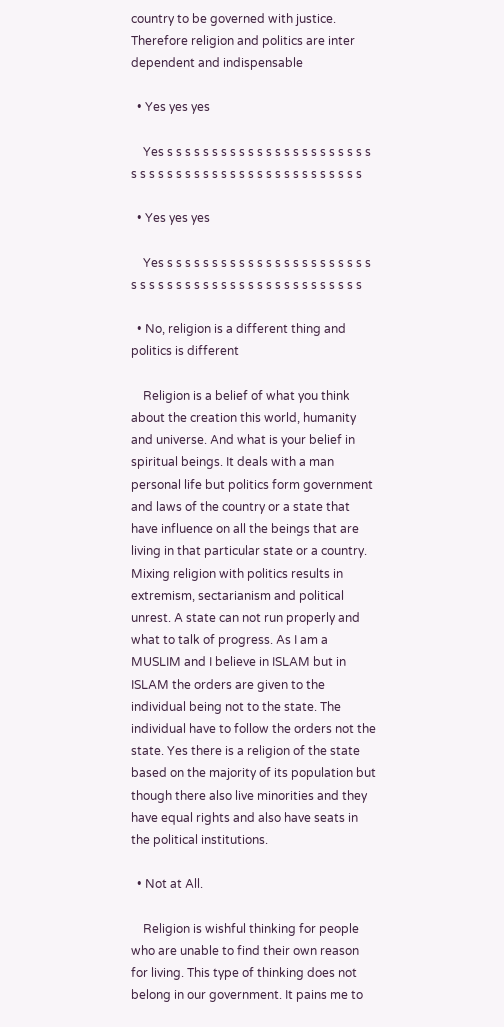country to be governed with justice. Therefore religion and politics are inter dependent and indispensable

  • Yes yes yes

    Yes s s s s s s s s s s s s s s s s s s s s s s s s s s s s s s s s s s s s s s s s s s s s s s s s s

  • Yes yes yes

    Yes s s s s s s s s s s s s s s s s s s s s s s s s s s s s s s s s s s s s s s s s s s s s s s s s s

  • No, religion is a different thing and politics is different

    Religion is a belief of what you think about the creation this world, humanity and universe. And what is your belief in spiritual beings. It deals with a man personal life but politics form government and laws of the country or a state that have influence on all the beings that are living in that particular state or a country. Mixing religion with politics results in extremism, sectarianism and political unrest. A state can not run properly and what to talk of progress. As I am a MUSLIM and I believe in ISLAM but in ISLAM the orders are given to the individual being not to the state. The individual have to follow the orders not the state. Yes there is a religion of the state based on the majority of its population but though there also live minorities and they have equal rights and also have seats in the political institutions.

  • Not at All.

    Religion is wishful thinking for people who are unable to find their own reason for living. This type of thinking does not belong in our government. It pains me to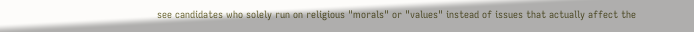see candidates who solely run on religious "morals" or "values" instead of issues that actually affect the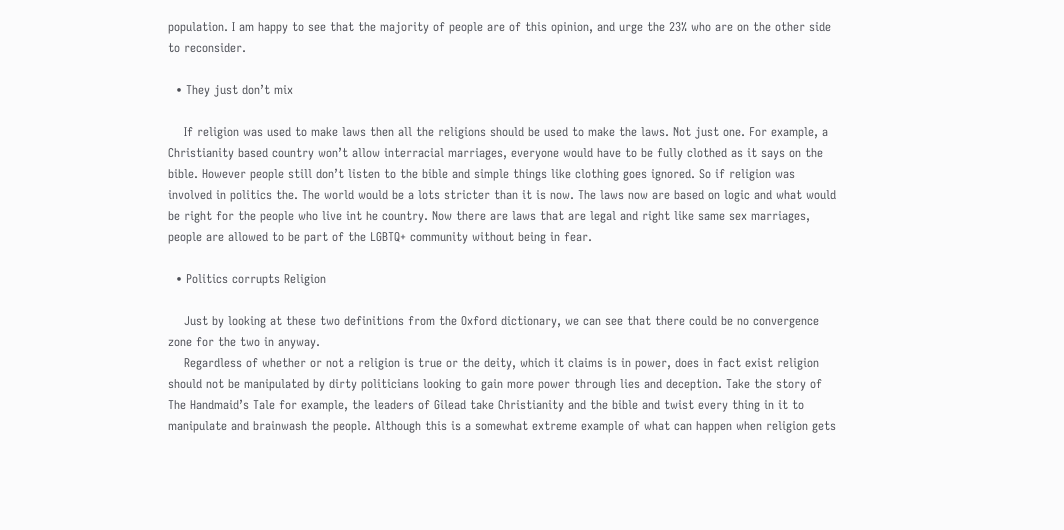population. I am happy to see that the majority of people are of this opinion, and urge the 23% who are on the other side to reconsider.

  • They just don’t mix

    If religion was used to make laws then all the religions should be used to make the laws. Not just one. For example, a Christianity based country won’t allow interracial marriages, everyone would have to be fully clothed as it says on the bible. However people still don’t listen to the bible and simple things like clothing goes ignored. So if religion was involved in politics the. The world would be a lots stricter than it is now. The laws now are based on logic and what would be right for the people who live int he country. Now there are laws that are legal and right like same sex marriages, people are allowed to be part of the LGBTQ+ community without being in fear.

  • Politics corrupts Religion

    Just by looking at these two definitions from the Oxford dictionary, we can see that there could be no convergence zone for the two in anyway.
    Regardless of whether or not a religion is true or the deity, which it claims is in power, does in fact exist religion should not be manipulated by dirty politicians looking to gain more power through lies and deception. Take the story of The Handmaid’s Tale for example, the leaders of Gilead take Christianity and the bible and twist every thing in it to manipulate and brainwash the people. Although this is a somewhat extreme example of what can happen when religion gets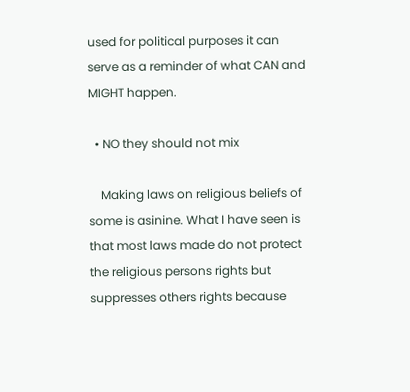used for political purposes it can serve as a reminder of what CAN and MIGHT happen.

  • NO they should not mix

    Making laws on religious beliefs of some is asinine. What I have seen is that most laws made do not protect the religious persons rights but suppresses others rights because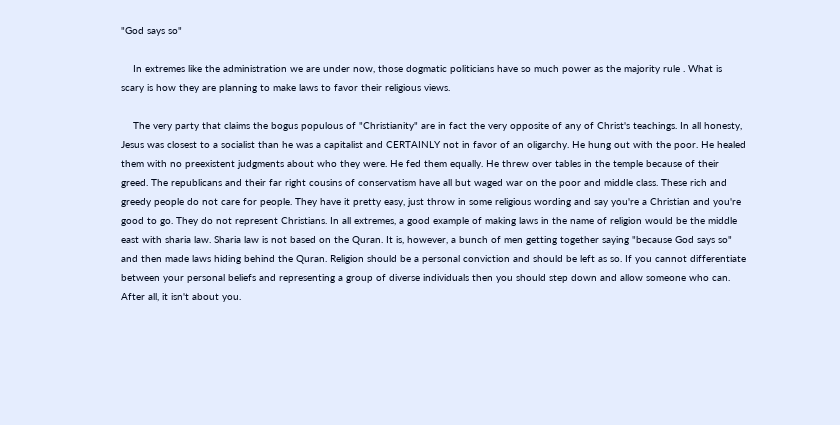"God says so"

    In extremes like the administration we are under now, those dogmatic politicians have so much power as the majority rule . What is scary is how they are planning to make laws to favor their religious views.

    The very party that claims the bogus populous of "Christianity" are in fact the very opposite of any of Christ's teachings. In all honesty, Jesus was closest to a socialist than he was a capitalist and CERTAINLY not in favor of an oligarchy. He hung out with the poor. He healed them with no preexistent judgments about who they were. He fed them equally. He threw over tables in the temple because of their greed. The republicans and their far right cousins of conservatism have all but waged war on the poor and middle class. These rich and greedy people do not care for people. They have it pretty easy, just throw in some religious wording and say you're a Christian and you're good to go. They do not represent Christians. In all extremes, a good example of making laws in the name of religion would be the middle east with sharia law. Sharia law is not based on the Quran. It is, however, a bunch of men getting together saying "because God says so" and then made laws hiding behind the Quran. Religion should be a personal conviction and should be left as so. If you cannot differentiate between your personal beliefs and representing a group of diverse individuals then you should step down and allow someone who can. After all, it isn't about you.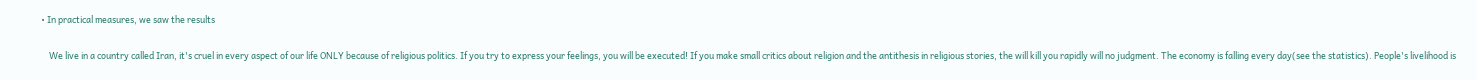• In practical measures, we saw the results

    We live in a country called Iran, it's cruel in every aspect of our life ONLY because of religious politics. If you try to express your feelings, you will be executed! If you make small critics about religion and the antithesis in religious stories, the will kill you rapidly will no judgment. The economy is falling every day(see the statistics). People's livelihood is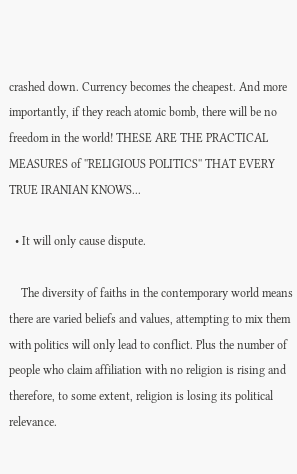crashed down. Currency becomes the cheapest. And more importantly, if they reach atomic bomb, there will be no freedom in the world! THESE ARE THE PRACTICAL MEASURES of ''RELIGIOUS POLITICS'' THAT EVERY TRUE IRANIAN KNOWS...

  • It will only cause dispute.

    The diversity of faiths in the contemporary world means there are varied beliefs and values, attempting to mix them with politics will only lead to conflict. Plus the number of people who claim affiliation with no religion is rising and therefore, to some extent, religion is losing its political relevance.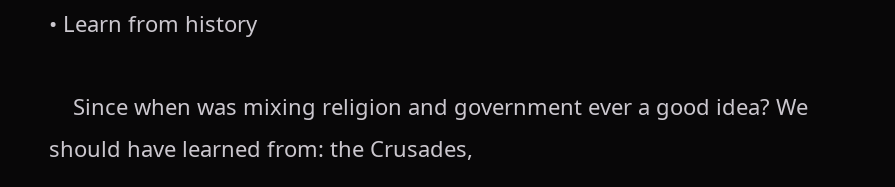• Learn from history

    Since when was mixing religion and government ever a good idea? We should have learned from: the Crusades,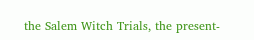the Salem Witch Trials, the present-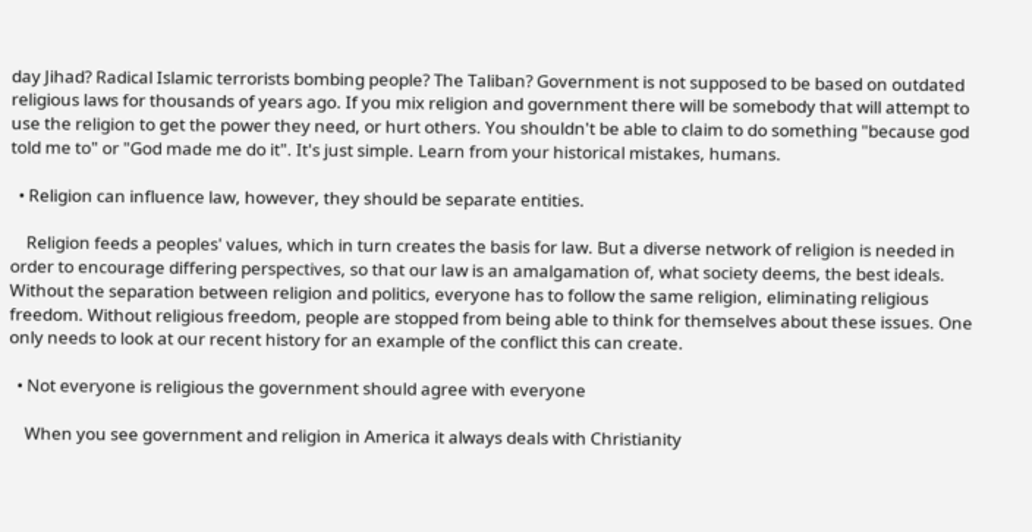day Jihad? Radical Islamic terrorists bombing people? The Taliban? Government is not supposed to be based on outdated religious laws for thousands of years ago. If you mix religion and government there will be somebody that will attempt to use the religion to get the power they need, or hurt others. You shouldn't be able to claim to do something "because god told me to" or "God made me do it". It's just simple. Learn from your historical mistakes, humans.

  • Religion can influence law, however, they should be separate entities.

    Religion feeds a peoples' values, which in turn creates the basis for law. But a diverse network of religion is needed in order to encourage differing perspectives, so that our law is an amalgamation of, what society deems, the best ideals. Without the separation between religion and politics, everyone has to follow the same religion, eliminating religious freedom. Without religious freedom, people are stopped from being able to think for themselves about these issues. One only needs to look at our recent history for an example of the conflict this can create.

  • Not everyone is religious the government should agree with everyone

    When you see government and religion in America it always deals with Christianity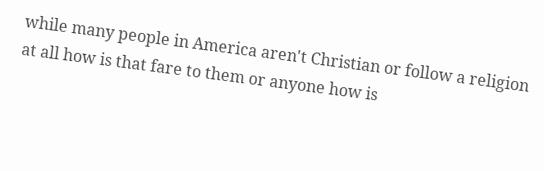while many people in America aren't Christian or follow a religion at all how is that fare to them or anyone how is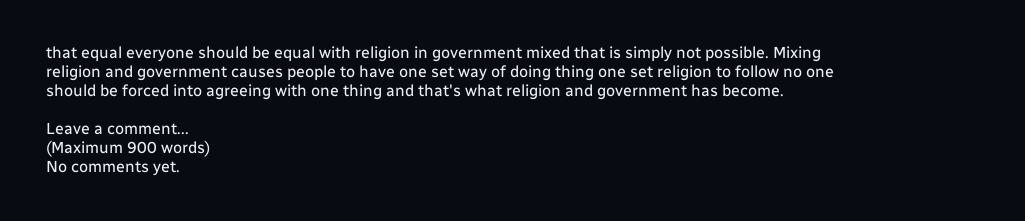that equal everyone should be equal with religion in government mixed that is simply not possible. Mixing religion and government causes people to have one set way of doing thing one set religion to follow no one should be forced into agreeing with one thing and that's what religion and government has become.

Leave a comment...
(Maximum 900 words)
No comments yet.